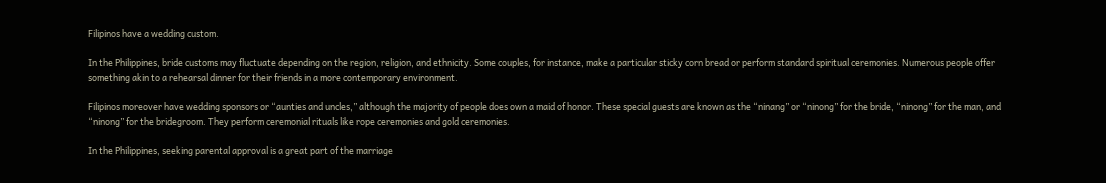Filipinos have a wedding custom.

In the Philippines, bride customs may fluctuate depending on the region, religion, and ethnicity. Some couples, for instance, make a particular sticky corn bread or perform standard spiritual ceremonies. Numerous people offer something akin to a rehearsal dinner for their friends in a more contemporary environment.

Filipinos moreover have wedding sponsors or “aunties and uncles,” although the majority of people does own a maid of honor. These special guests are known as the “ninang” or “ninong” for the bride, “ninong” for the man, and “ninong” for the bridegroom. They perform ceremonial rituals like rope ceremonies and gold ceremonies.

In the Philippines, seeking parental approval is a great part of the marriage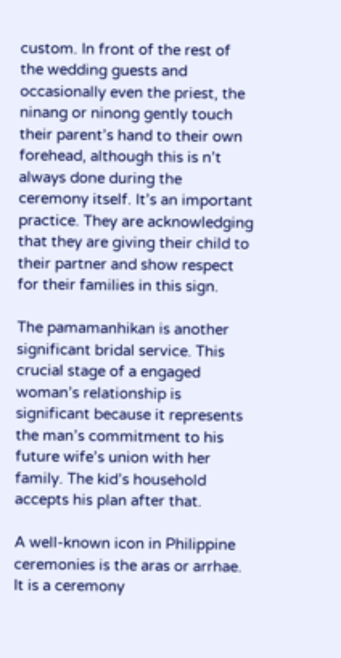custom. In front of the rest of the wedding guests and occasionally even the priest, the ninang or ninong gently touch their parent’s hand to their own forehead, although this is n’t always done during the ceremony itself. It’s an important practice. They are acknowledging that they are giving their child to their partner and show respect for their families in this sign.

The pamamanhikan is another significant bridal service. This crucial stage of a engaged woman’s relationship is significant because it represents the man’s commitment to his future wife’s union with her family. The kid’s household accepts his plan after that.

A well-known icon in Philippine ceremonies is the aras or arrhae. It is a ceremony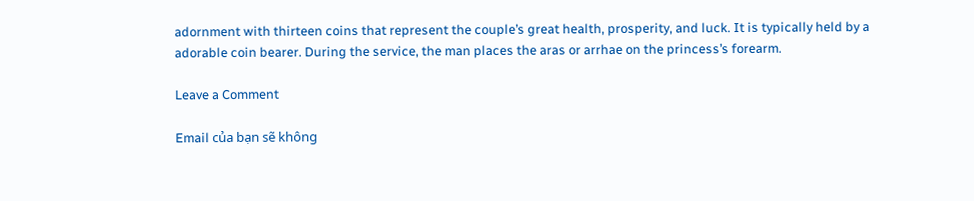adornment with thirteen coins that represent the couple’s great health, prosperity, and luck. It is typically held by a adorable coin bearer. During the service, the man places the aras or arrhae on the princess’s forearm.

Leave a Comment

Email của bạn sẽ không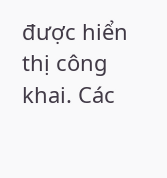được hiển thị công khai. Các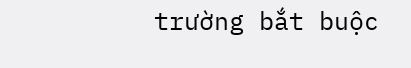trường bắt buộc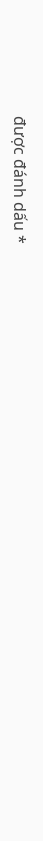được đánh dấu *